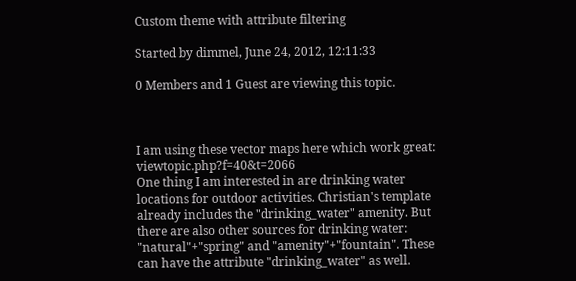Custom theme with attribute filtering

Started by dimmel, June 24, 2012, 12:11:33

0 Members and 1 Guest are viewing this topic.



I am using these vector maps here which work great: viewtopic.php?f=40&t=2066
One thing I am interested in are drinking water locations for outdoor activities. Christian's template already includes the "drinking_water" amenity. But there are also other sources for drinking water: "natural"+"spring" and "amenity"+"fountain". These can have the attribute "drinking_water" as well.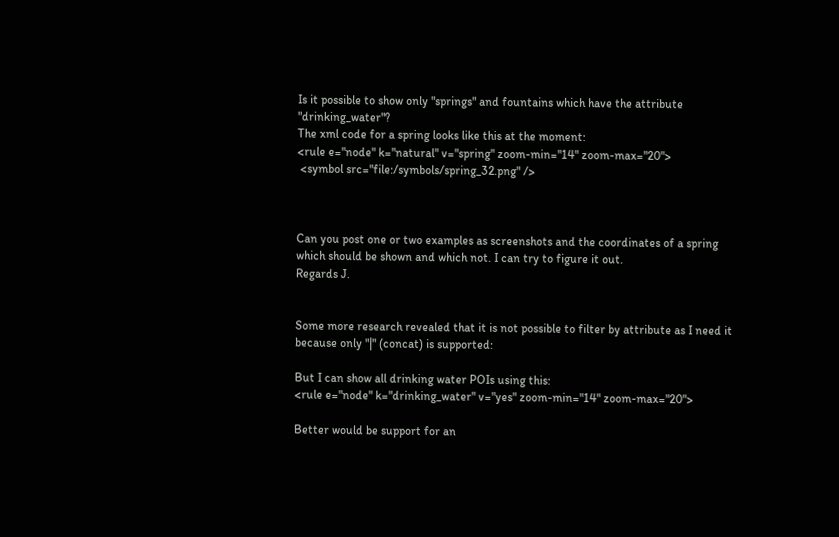Is it possible to show only "springs" and fountains which have the attribute "drinking_water"?
The xml code for a spring looks like this at the moment:
<rule e="node" k="natural" v="spring" zoom-min="14" zoom-max="20">
 <symbol src="file:/symbols/spring_32.png" />



Can you post one or two examples as screenshots and the coordinates of a spring which should be shown and which not. I can try to figure it out.
Regards J.


Some more research revealed that it is not possible to filter by attribute as I need it because only "|" (concat) is supported:

But I can show all drinking water POIs using this:
<rule e="node" k="drinking_water" v="yes" zoom-min="14" zoom-max="20">

Better would be support for an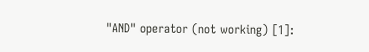"AND" operator (not working) [1]: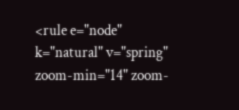<rule e="node" k="natural" v="spring" zoom-min="14" zoom-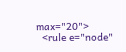max="20">
  <rule e="node"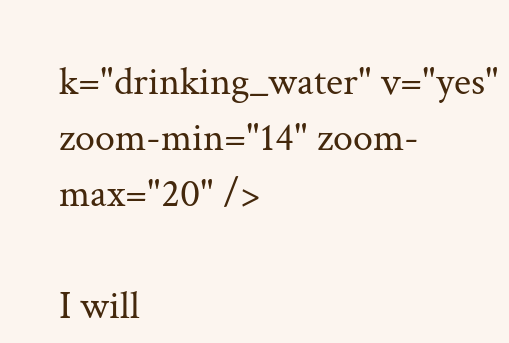k="drinking_water" v="yes" zoom-min="14" zoom-max="20" />

I will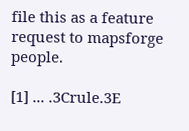file this as a feature request to mapsforge people.

[1] ... .3Crule.3E